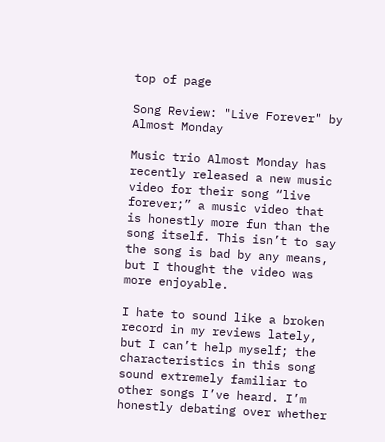top of page

Song Review: "Live Forever" by Almost Monday

Music trio Almost Monday has recently released a new music video for their song “live forever;” a music video that is honestly more fun than the song itself. This isn’t to say the song is bad by any means, but I thought the video was more enjoyable.

I hate to sound like a broken record in my reviews lately, but I can’t help myself; the characteristics in this song sound extremely familiar to other songs I’ve heard. I’m honestly debating over whether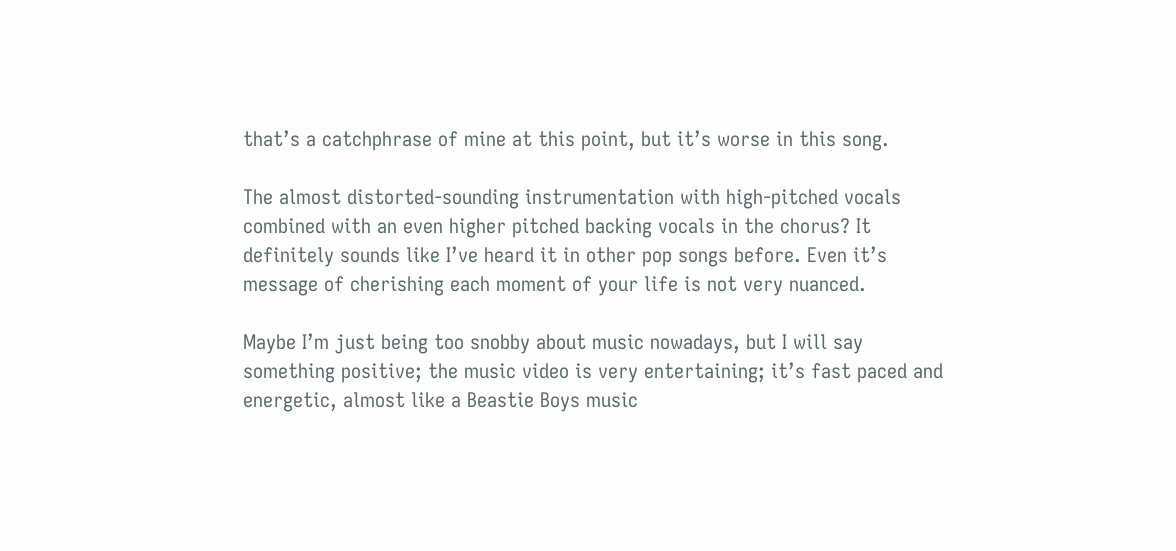that’s a catchphrase of mine at this point, but it’s worse in this song.

The almost distorted-sounding instrumentation with high-pitched vocals combined with an even higher pitched backing vocals in the chorus? It definitely sounds like I’ve heard it in other pop songs before. Even it’s message of cherishing each moment of your life is not very nuanced.

Maybe I’m just being too snobby about music nowadays, but I will say something positive; the music video is very entertaining; it’s fast paced and energetic, almost like a Beastie Boys music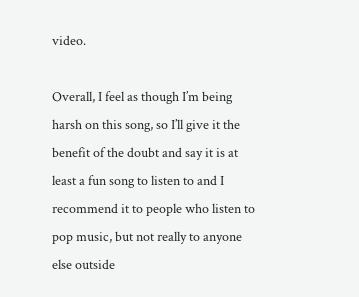video.

Overall, I feel as though I’m being harsh on this song, so I’ll give it the benefit of the doubt and say it is at least a fun song to listen to and I recommend it to people who listen to pop music, but not really to anyone else outside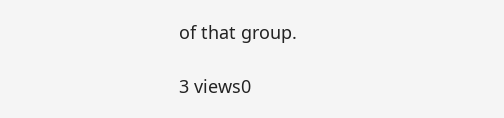of that group.

3 views0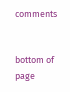comments


bottom of page